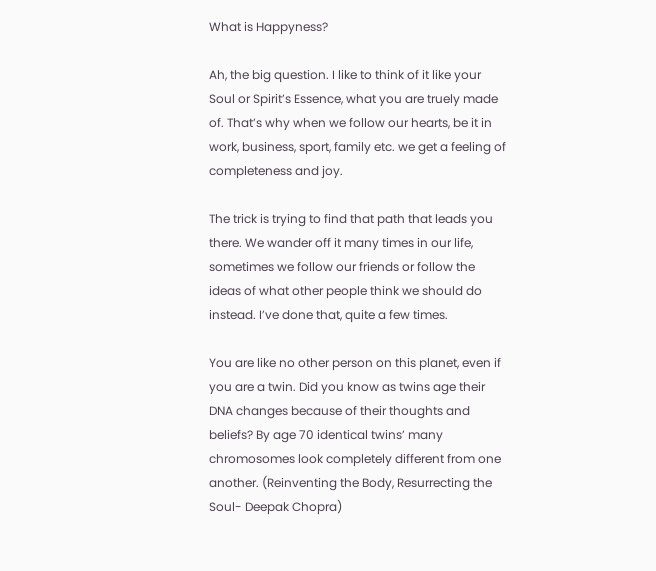What is Happyness?

Ah, the big question. I like to think of it like your Soul or Spirit’s Essence, what you are truely made of. That’s why when we follow our hearts, be it in work, business, sport, family etc. we get a feeling of completeness and joy.

The trick is trying to find that path that leads you there. We wander off it many times in our life, sometimes we follow our friends or follow the ideas of what other people think we should do instead. I’ve done that, quite a few times.

You are like no other person on this planet, even if you are a twin. Did you know as twins age their DNA changes because of their thoughts and beliefs? By age 70 identical twins’ many chromosomes look completely different from one another. (Reinventing the Body, Resurrecting the Soul- Deepak Chopra)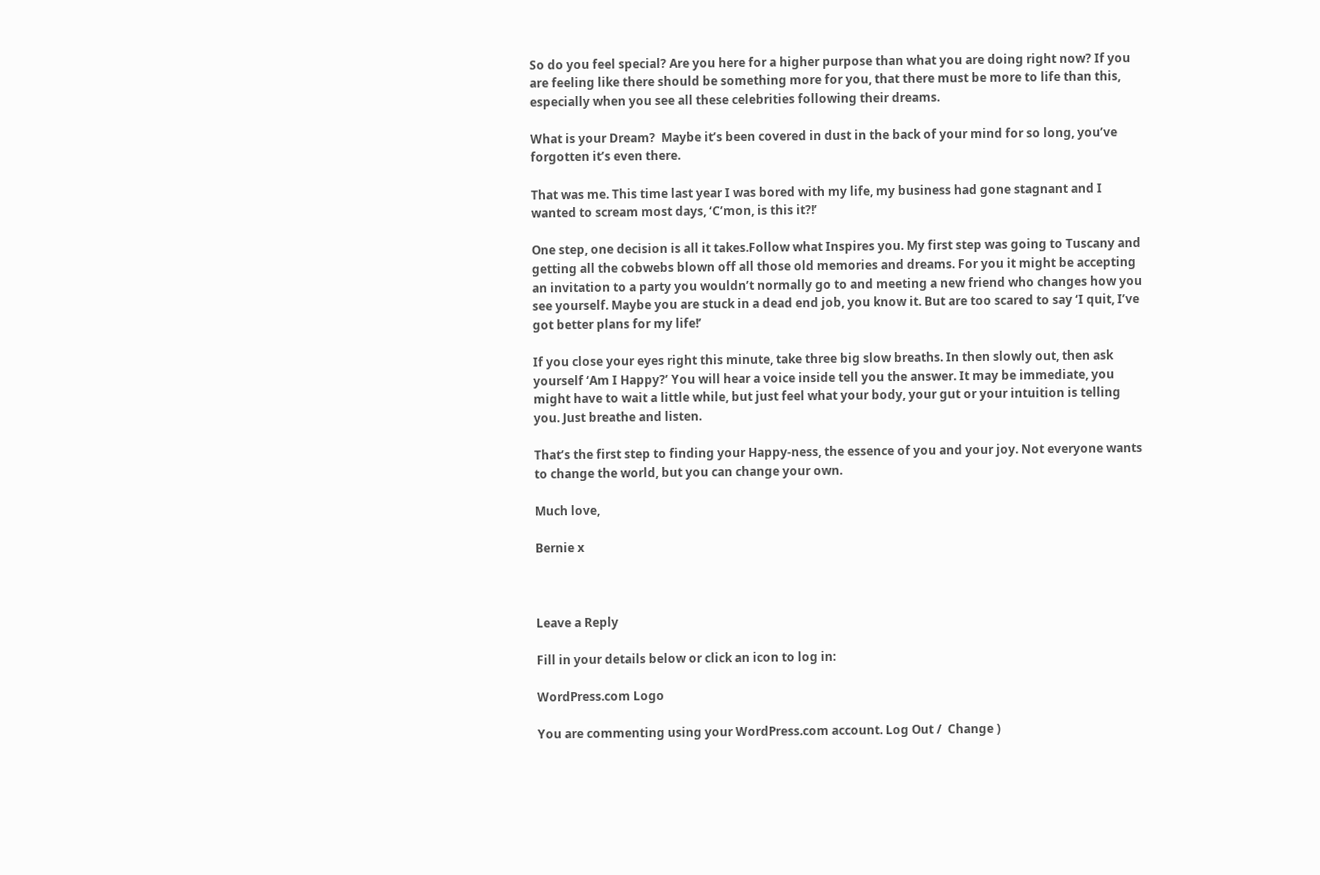So do you feel special? Are you here for a higher purpose than what you are doing right now? If you are feeling like there should be something more for you, that there must be more to life than this, especially when you see all these celebrities following their dreams.

What is your Dream?  Maybe it’s been covered in dust in the back of your mind for so long, you’ve forgotten it’s even there.

That was me. This time last year I was bored with my life, my business had gone stagnant and I wanted to scream most days, ‘C’mon, is this it?!’

One step, one decision is all it takes.Follow what Inspires you. My first step was going to Tuscany and getting all the cobwebs blown off all those old memories and dreams. For you it might be accepting an invitation to a party you wouldn’t normally go to and meeting a new friend who changes how you see yourself. Maybe you are stuck in a dead end job, you know it. But are too scared to say ‘I quit, I’ve got better plans for my life!’

If you close your eyes right this minute, take three big slow breaths. In then slowly out, then ask yourself ‘Am I Happy?’ You will hear a voice inside tell you the answer. It may be immediate, you might have to wait a little while, but just feel what your body, your gut or your intuition is telling you. Just breathe and listen.

That’s the first step to finding your Happy-ness, the essence of you and your joy. Not everyone wants to change the world, but you can change your own.

Much love,

Bernie x



Leave a Reply

Fill in your details below or click an icon to log in:

WordPress.com Logo

You are commenting using your WordPress.com account. Log Out /  Change )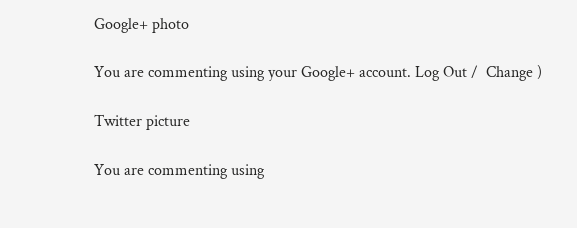Google+ photo

You are commenting using your Google+ account. Log Out /  Change )

Twitter picture

You are commenting using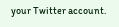your Twitter account.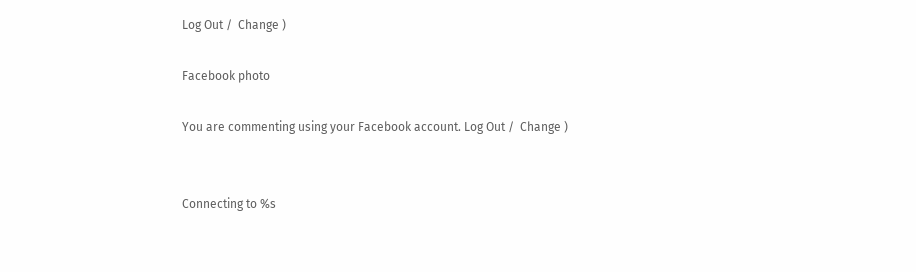Log Out /  Change )

Facebook photo

You are commenting using your Facebook account. Log Out /  Change )


Connecting to %s